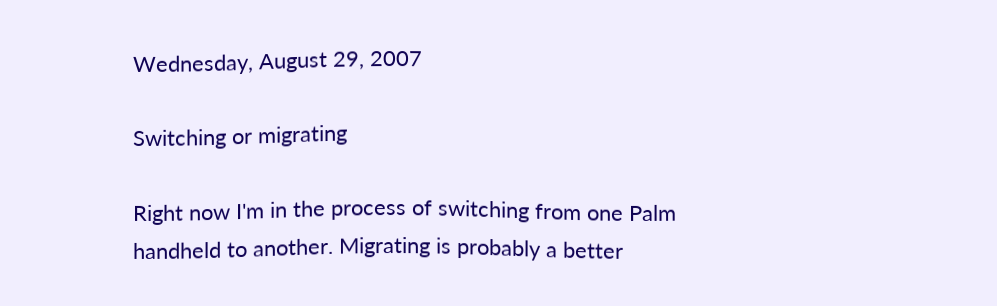Wednesday, August 29, 2007

Switching or migrating

Right now I'm in the process of switching from one Palm handheld to another. Migrating is probably a better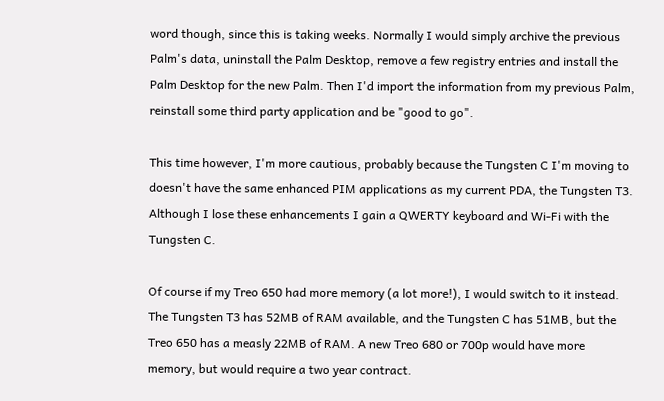word though, since this is taking weeks. Normally I would simply archive the previous Palm's data, uninstall the Palm Desktop, remove a few registry entries and install the Palm Desktop for the new Palm. Then I'd import the information from my previous Palm, reinstall some third party application and be "good to go".

This time however, I'm more cautious, probably because the Tungsten C I'm moving to doesn't have the same enhanced PIM applications as my current PDA, the Tungsten T3. Although I lose these enhancements I gain a QWERTY keyboard and Wi-Fi with the Tungsten C.

Of course if my Treo 650 had more memory (a lot more!), I would switch to it instead. The Tungsten T3 has 52MB of RAM available, and the Tungsten C has 51MB, but the Treo 650 has a measly 22MB of RAM. A new Treo 680 or 700p would have more memory, but would require a two year contract.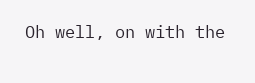Oh well, on with the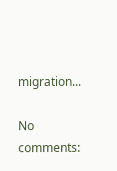migration...

No comments: